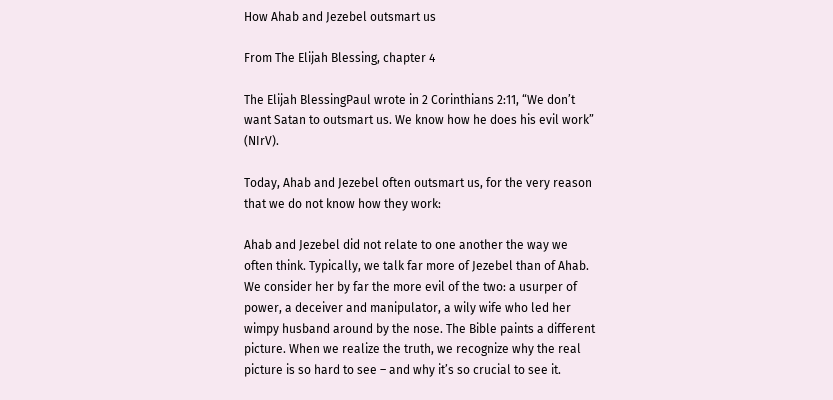How Ahab and Jezebel outsmart us

From The Elijah Blessing, chapter 4

The Elijah BlessingPaul wrote in 2 Corinthians 2:11, “We don’t want Satan to outsmart us. We know how he does his evil work” (NIrV).

Today, Ahab and Jezebel often outsmart us, for the very reason that we do not know how they work:

Ahab and Jezebel did not relate to one another the way we often think. Typically, we talk far more of Jezebel than of Ahab. We consider her by far the more evil of the two: a usurper of power, a deceiver and manipulator, a wily wife who led her wimpy husband around by the nose. The Bible paints a different picture. When we realize the truth, we recognize why the real picture is so hard to see – and why it’s so crucial to see it.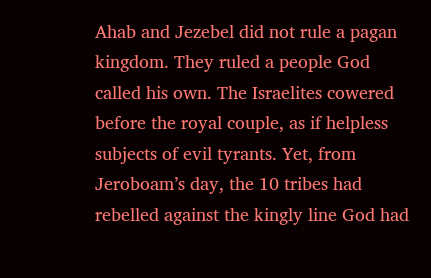Ahab and Jezebel did not rule a pagan kingdom. They ruled a people God called his own. The Israelites cowered before the royal couple, as if helpless subjects of evil tyrants. Yet, from Jeroboam’s day, the 10 tribes had rebelled against the kingly line God had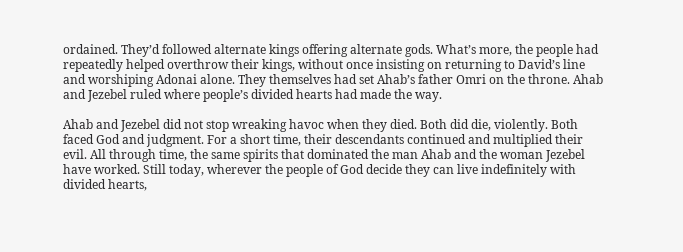ordained. They’d followed alternate kings offering alternate gods. What’s more, the people had repeatedly helped overthrow their kings, without once insisting on returning to David’s line and worshiping Adonai alone. They themselves had set Ahab’s father Omri on the throne. Ahab and Jezebel ruled where people’s divided hearts had made the way.

Ahab and Jezebel did not stop wreaking havoc when they died. Both did die, violently. Both faced God and judgment. For a short time, their descendants continued and multiplied their evil. All through time, the same spirits that dominated the man Ahab and the woman Jezebel have worked. Still today, wherever the people of God decide they can live indefinitely with divided hearts,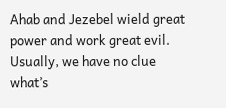Ahab and Jezebel wield great power and work great evil. Usually, we have no clue what’s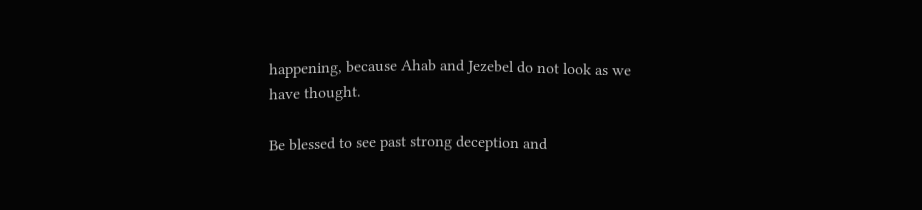happening, because Ahab and Jezebel do not look as we have thought.

Be blessed to see past strong deception and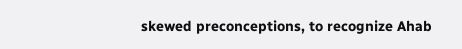skewed preconceptions, to recognize Ahab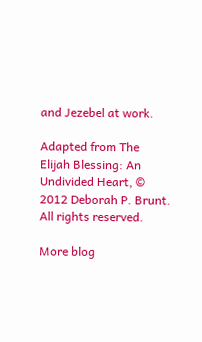and Jezebel at work.

Adapted from The Elijah Blessing: An Undivided Heart, © 2012 Deborah P. Brunt. All rights reserved.

More blog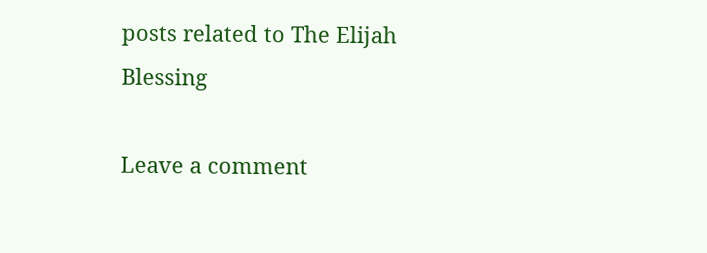posts related to The Elijah Blessing

Leave a comment